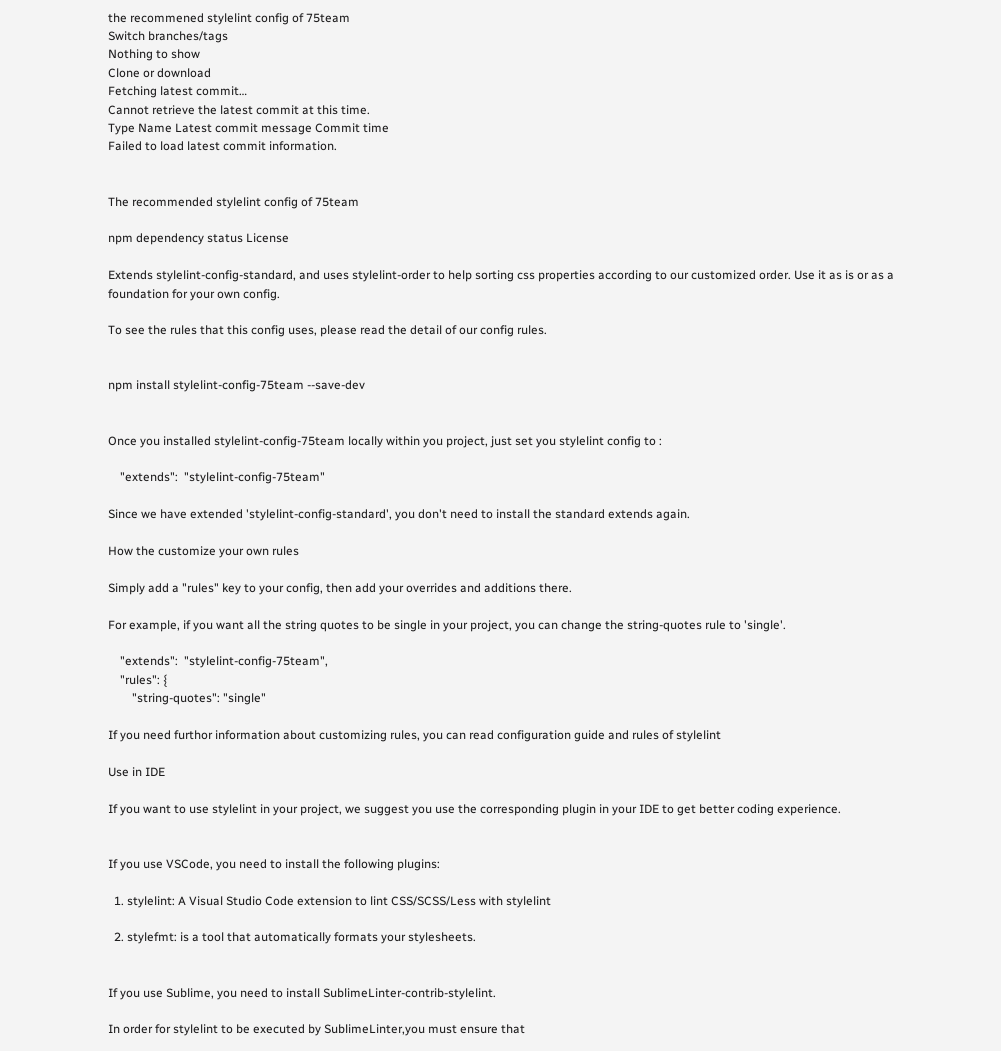the recommened stylelint config of 75team
Switch branches/tags
Nothing to show
Clone or download
Fetching latest commit…
Cannot retrieve the latest commit at this time.
Type Name Latest commit message Commit time
Failed to load latest commit information.


The recommended stylelint config of 75team

npm dependency status License

Extends stylelint-config-standard, and uses stylelint-order to help sorting css properties according to our customized order. Use it as is or as a foundation for your own config.

To see the rules that this config uses, please read the detail of our config rules.


npm install stylelint-config-75team --save-dev


Once you installed stylelint-config-75team locally within you project, just set you stylelint config to :

    "extends":  "stylelint-config-75team"

Since we have extended 'stylelint-config-standard', you don't need to install the standard extends again.

How the customize your own rules

Simply add a "rules" key to your config, then add your overrides and additions there.

For example, if you want all the string quotes to be single in your project, you can change the string-quotes rule to 'single'.

    "extends":  "stylelint-config-75team",
    "rules": {
        "string-quotes": "single"

If you need furthor information about customizing rules, you can read configuration guide and rules of stylelint

Use in IDE

If you want to use stylelint in your project, we suggest you use the corresponding plugin in your IDE to get better coding experience.


If you use VSCode, you need to install the following plugins:

  1. stylelint: A Visual Studio Code extension to lint CSS/SCSS/Less with stylelint

  2. stylefmt: is a tool that automatically formats your stylesheets.


If you use Sublime, you need to install SublimeLinter-contrib-stylelint.

In order for stylelint to be executed by SublimeLinter,you must ensure that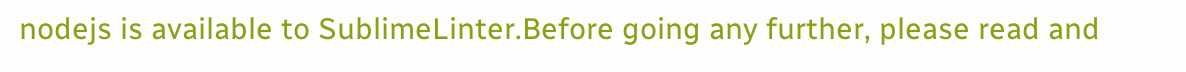nodejs is available to SublimeLinter.Before going any further, please read and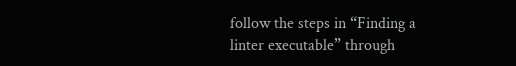follow the steps in “Finding a linter executable” through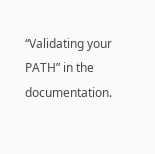“Validating your PATH” in the documentation.